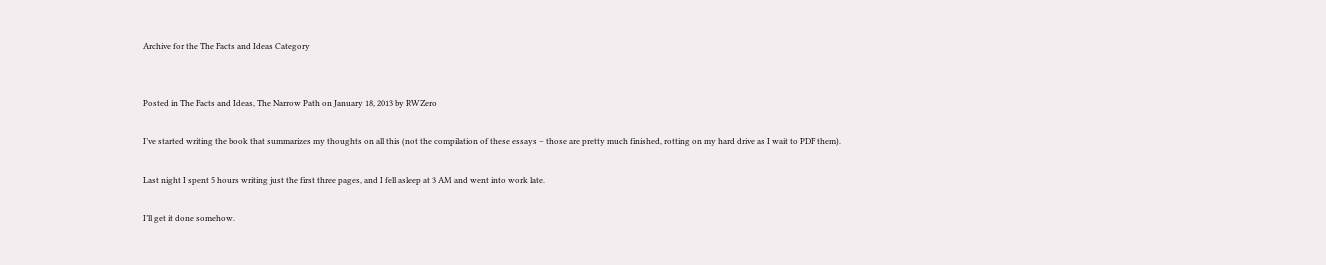Archive for the The Facts and Ideas Category


Posted in The Facts and Ideas, The Narrow Path on January 18, 2013 by RWZero

I’ve started writing the book that summarizes my thoughts on all this (not the compilation of these essays – those are pretty much finished, rotting on my hard drive as I wait to PDF them).

Last night I spent 5 hours writing just the first three pages, and I fell asleep at 3 AM and went into work late.

I’ll get it done somehow.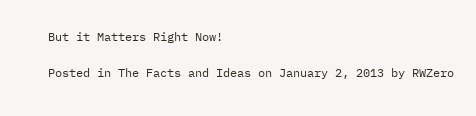But it Matters Right Now!

Posted in The Facts and Ideas on January 2, 2013 by RWZero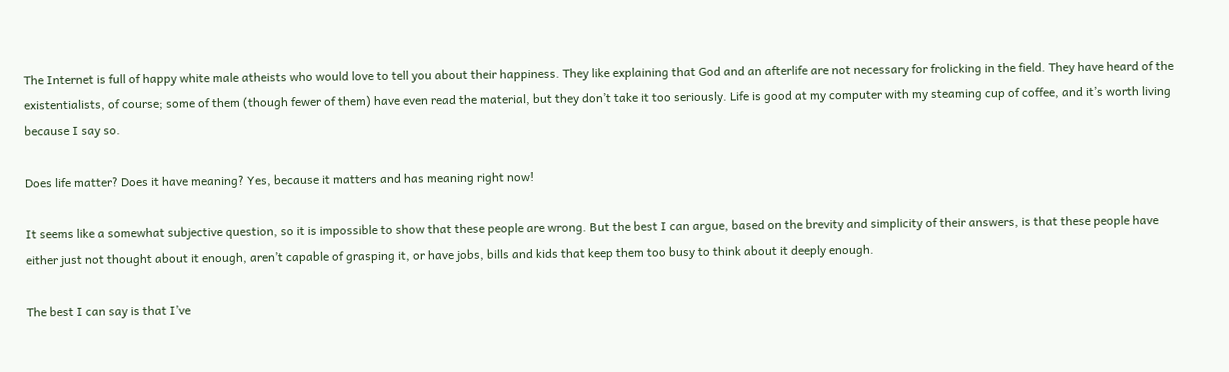The Internet is full of happy white male atheists who would love to tell you about their happiness. They like explaining that God and an afterlife are not necessary for frolicking in the field. They have heard of the existentialists, of course; some of them (though fewer of them) have even read the material, but they don’t take it too seriously. Life is good at my computer with my steaming cup of coffee, and it’s worth living because I say so.

Does life matter? Does it have meaning? Yes, because it matters and has meaning right now!

It seems like a somewhat subjective question, so it is impossible to show that these people are wrong. But the best I can argue, based on the brevity and simplicity of their answers, is that these people have either just not thought about it enough, aren’t capable of grasping it, or have jobs, bills and kids that keep them too busy to think about it deeply enough.

The best I can say is that I’ve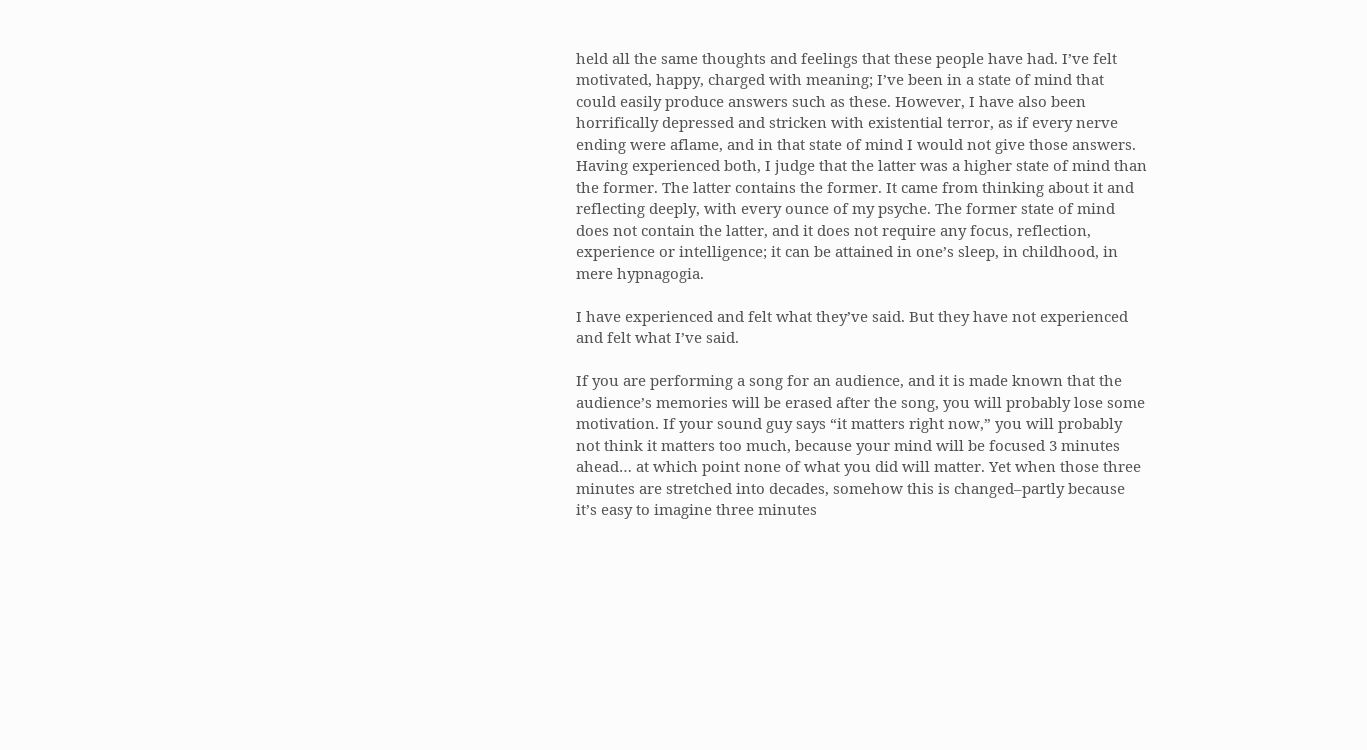held all the same thoughts and feelings that these people have had. I’ve felt motivated, happy, charged with meaning; I’ve been in a state of mind that could easily produce answers such as these. However, I have also been horrifically depressed and stricken with existential terror, as if every nerve ending were aflame, and in that state of mind I would not give those answers. Having experienced both, I judge that the latter was a higher state of mind than the former. The latter contains the former. It came from thinking about it and reflecting deeply, with every ounce of my psyche. The former state of mind does not contain the latter, and it does not require any focus, reflection, experience or intelligence; it can be attained in one’s sleep, in childhood, in mere hypnagogia.

I have experienced and felt what they’ve said. But they have not experienced and felt what I’ve said.

If you are performing a song for an audience, and it is made known that the audience’s memories will be erased after the song, you will probably lose some motivation. If your sound guy says “it matters right now,” you will probably not think it matters too much, because your mind will be focused 3 minutes ahead… at which point none of what you did will matter. Yet when those three minutes are stretched into decades, somehow this is changed–partly because it’s easy to imagine three minutes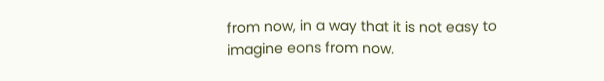from now, in a way that it is not easy to imagine eons from now.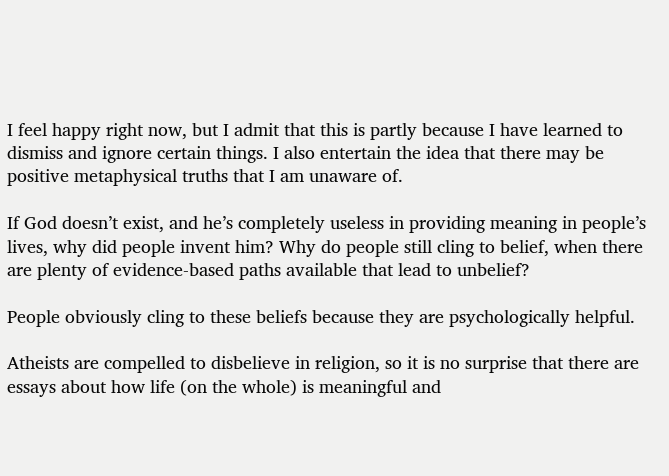I feel happy right now, but I admit that this is partly because I have learned to dismiss and ignore certain things. I also entertain the idea that there may be positive metaphysical truths that I am unaware of.

If God doesn’t exist, and he’s completely useless in providing meaning in people’s lives, why did people invent him? Why do people still cling to belief, when there are plenty of evidence-based paths available that lead to unbelief?

People obviously cling to these beliefs because they are psychologically helpful.

Atheists are compelled to disbelieve in religion, so it is no surprise that there are essays about how life (on the whole) is meaningful and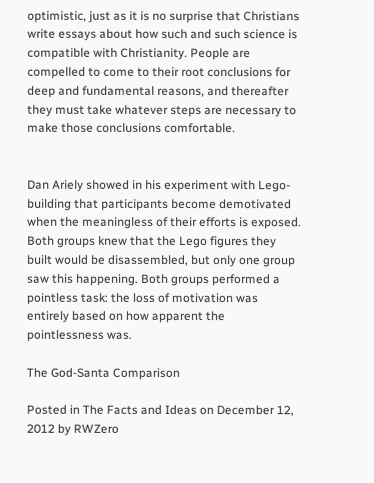optimistic, just as it is no surprise that Christians write essays about how such and such science is compatible with Christianity. People are compelled to come to their root conclusions for deep and fundamental reasons, and thereafter they must take whatever steps are necessary to make those conclusions comfortable.


Dan Ariely showed in his experiment with Lego-building that participants become demotivated when the meaningless of their efforts is exposed. Both groups knew that the Lego figures they built would be disassembled, but only one group saw this happening. Both groups performed a pointless task: the loss of motivation was entirely based on how apparent the pointlessness was.

The God-Santa Comparison

Posted in The Facts and Ideas on December 12, 2012 by RWZero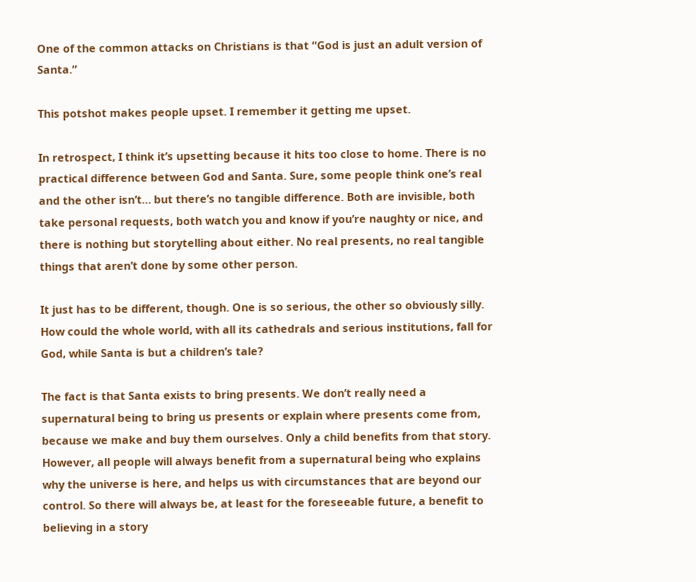One of the common attacks on Christians is that “God is just an adult version of Santa.”

This potshot makes people upset. I remember it getting me upset.

In retrospect, I think it’s upsetting because it hits too close to home. There is no practical difference between God and Santa. Sure, some people think one’s real and the other isn’t… but there’s no tangible difference. Both are invisible, both take personal requests, both watch you and know if you’re naughty or nice, and there is nothing but storytelling about either. No real presents, no real tangible things that aren’t done by some other person.

It just has to be different, though. One is so serious, the other so obviously silly. How could the whole world, with all its cathedrals and serious institutions, fall for God, while Santa is but a children’s tale?

The fact is that Santa exists to bring presents. We don’t really need a supernatural being to bring us presents or explain where presents come from, because we make and buy them ourselves. Only a child benefits from that story. However, all people will always benefit from a supernatural being who explains why the universe is here, and helps us with circumstances that are beyond our control. So there will always be, at least for the foreseeable future, a benefit to believing in a story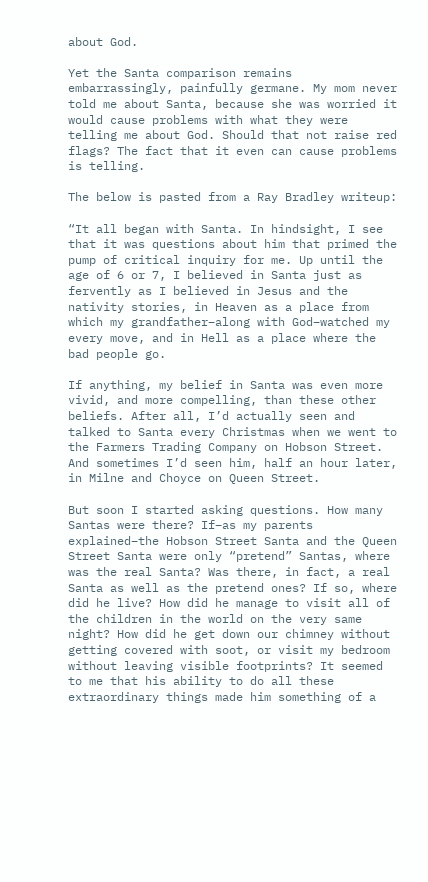about God.

Yet the Santa comparison remains embarrassingly, painfully germane. My mom never told me about Santa, because she was worried it would cause problems with what they were telling me about God. Should that not raise red flags? The fact that it even can cause problems is telling.

The below is pasted from a Ray Bradley writeup:

“It all began with Santa. In hindsight, I see that it was questions about him that primed the pump of critical inquiry for me. Up until the age of 6 or 7, I believed in Santa just as fervently as I believed in Jesus and the nativity stories, in Heaven as a place from which my grandfather–along with God–watched my every move, and in Hell as a place where the bad people go.

If anything, my belief in Santa was even more vivid, and more compelling, than these other beliefs. After all, I’d actually seen and talked to Santa every Christmas when we went to the Farmers Trading Company on Hobson Street. And sometimes I’d seen him, half an hour later, in Milne and Choyce on Queen Street.

But soon I started asking questions. How many Santas were there? If–as my parents explained–the Hobson Street Santa and the Queen Street Santa were only “pretend” Santas, where was the real Santa? Was there, in fact, a real Santa as well as the pretend ones? If so, where did he live? How did he manage to visit all of the children in the world on the very same night? How did he get down our chimney without getting covered with soot, or visit my bedroom without leaving visible footprints? It seemed to me that his ability to do all these extraordinary things made him something of a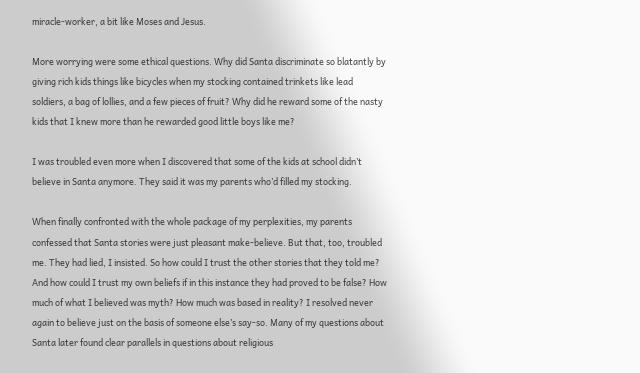miracle-worker, a bit like Moses and Jesus.

More worrying were some ethical questions. Why did Santa discriminate so blatantly by giving rich kids things like bicycles when my stocking contained trinkets like lead soldiers, a bag of lollies, and a few pieces of fruit? Why did he reward some of the nasty kids that I knew more than he rewarded good little boys like me?

I was troubled even more when I discovered that some of the kids at school didn’t believe in Santa anymore. They said it was my parents who’d filled my stocking.

When finally confronted with the whole package of my perplexities, my parents confessed that Santa stories were just pleasant make-believe. But that, too, troubled me. They had lied, I insisted. So how could I trust the other stories that they told me? And how could I trust my own beliefs if in this instance they had proved to be false? How much of what I believed was myth? How much was based in reality? I resolved never again to believe just on the basis of someone else’s say-so. Many of my questions about Santa later found clear parallels in questions about religious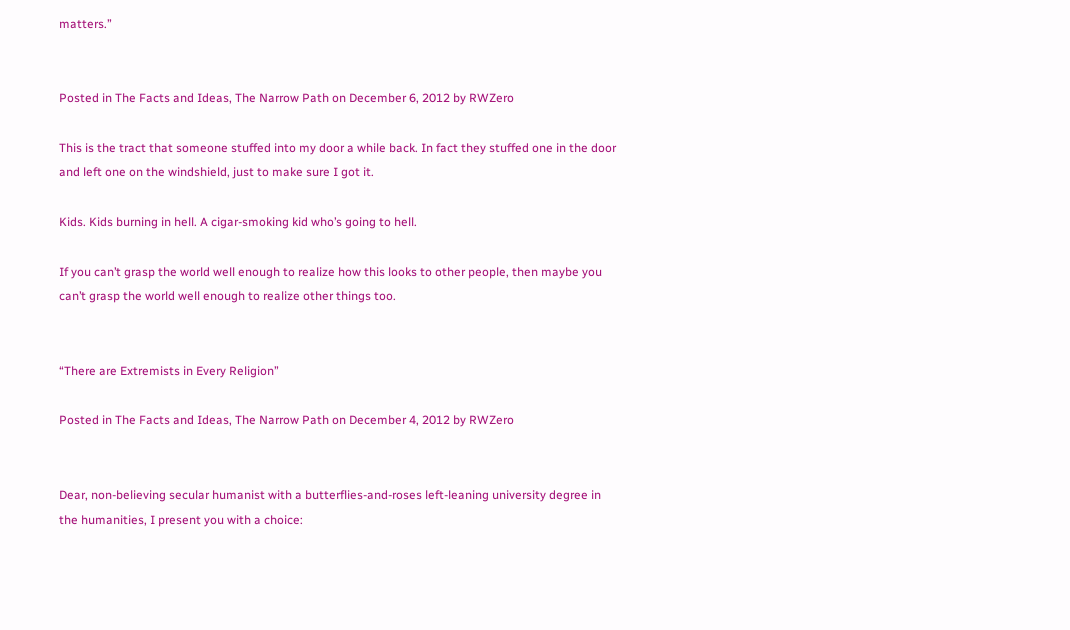matters.”


Posted in The Facts and Ideas, The Narrow Path on December 6, 2012 by RWZero

This is the tract that someone stuffed into my door a while back. In fact they stuffed one in the door and left one on the windshield, just to make sure I got it.

Kids. Kids burning in hell. A cigar-smoking kid who’s going to hell.

If you can’t grasp the world well enough to realize how this looks to other people, then maybe you can’t grasp the world well enough to realize other things too.


“There are Extremists in Every Religion”

Posted in The Facts and Ideas, The Narrow Path on December 4, 2012 by RWZero


Dear, non-believing secular humanist with a butterflies-and-roses left-leaning university degree in the humanities, I present you with a choice: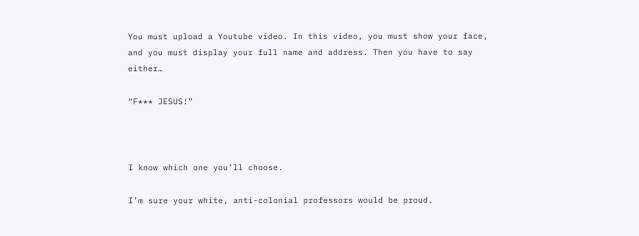You must upload a Youtube video. In this video, you must show your face, and you must display your full name and address. Then you have to say either…

“F*** JESUS!”



I know which one you’ll choose.

I’m sure your white, anti-colonial professors would be proud.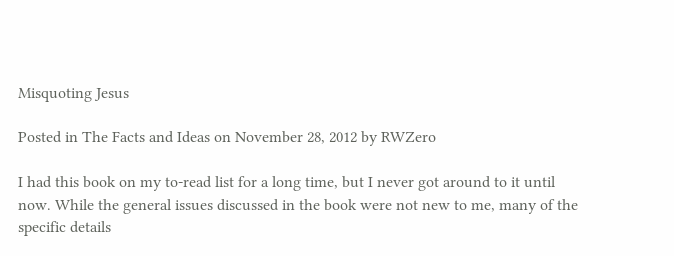Misquoting Jesus

Posted in The Facts and Ideas on November 28, 2012 by RWZero

I had this book on my to-read list for a long time, but I never got around to it until now. While the general issues discussed in the book were not new to me, many of the specific details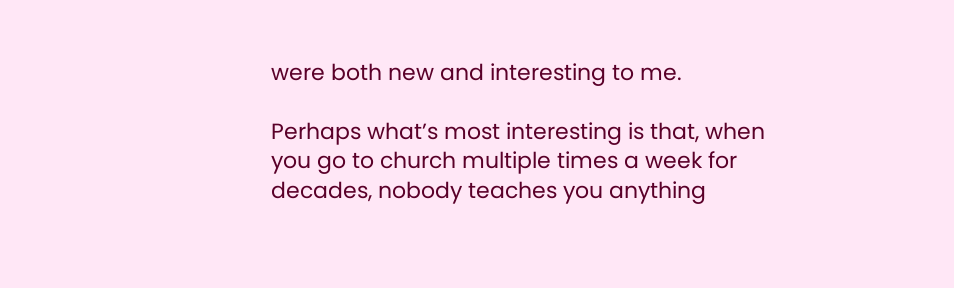were both new and interesting to me.

Perhaps what’s most interesting is that, when you go to church multiple times a week for decades, nobody teaches you anything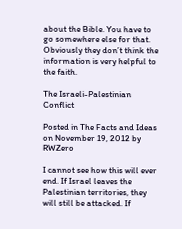about the Bible. You have to go somewhere else for that. Obviously they don’t think the information is very helpful to the faith.

The Israeli-Palestinian Conflict

Posted in The Facts and Ideas on November 19, 2012 by RWZero

I cannot see how this will ever end. If Israel leaves the Palestinian territories, they will still be attacked. If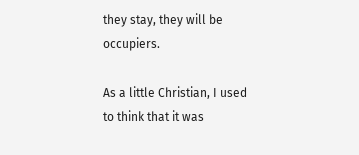they stay, they will be occupiers.

As a little Christian, I used to think that it was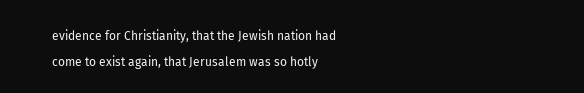evidence for Christianity, that the Jewish nation had come to exist again, that Jerusalem was so hotly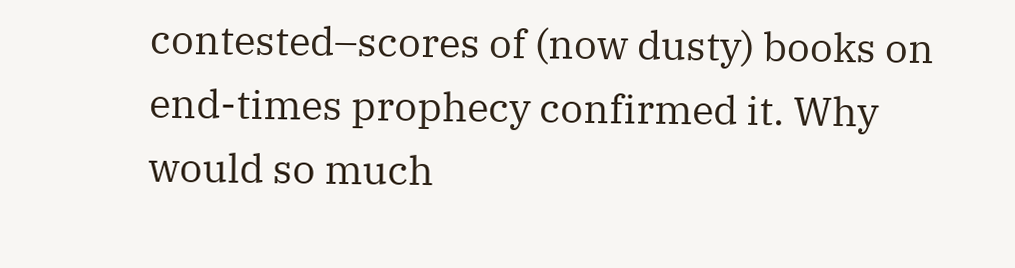contested–scores of (now dusty) books on end-times prophecy confirmed it. Why would so much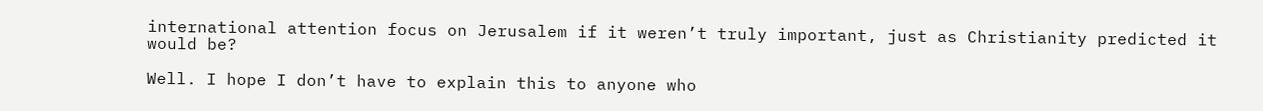international attention focus on Jerusalem if it weren’t truly important, just as Christianity predicted it would be?

Well. I hope I don’t have to explain this to anyone who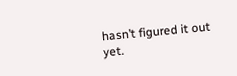hasn’t figured it out yet.